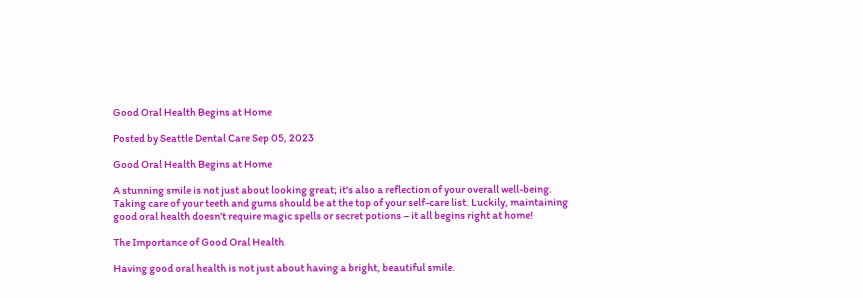Good Oral Health Begins at Home

Posted by Seattle Dental Care Sep 05, 2023

Good Oral Health Begins at Home

A stunning smile is not just about looking great; it's also a reflection of your overall well-being. Taking care of your teeth and gums should be at the top of your self-care list. Luckily, maintaining good oral health doesn't require magic spells or secret potions – it all begins right at home!

The Importance of Good Oral Health

Having good oral health is not just about having a bright, beautiful smile.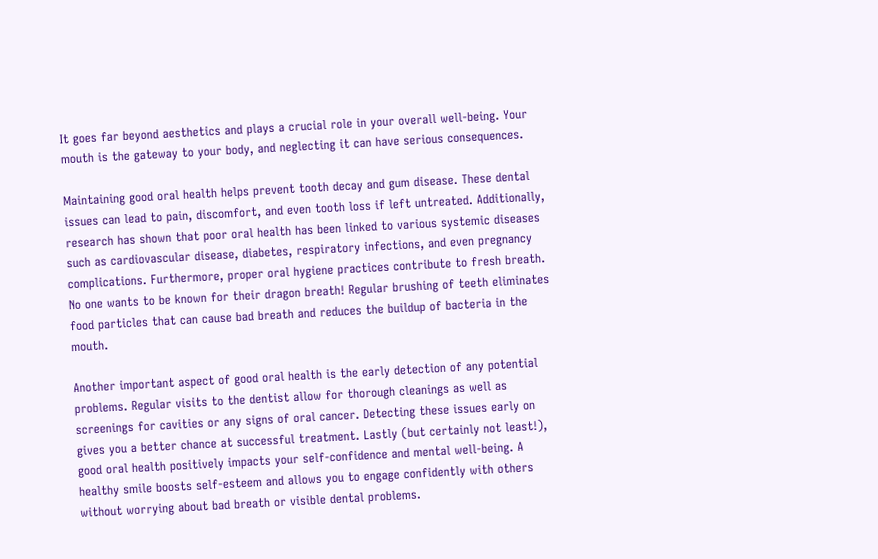It goes far beyond aesthetics and plays a crucial role in your overall well-being. Your mouth is the gateway to your body, and neglecting it can have serious consequences.

Maintaining good oral health helps prevent tooth decay and gum disease. These dental issues can lead to pain, discomfort, and even tooth loss if left untreated. Additionally, research has shown that poor oral health has been linked to various systemic diseases such as cardiovascular disease, diabetes, respiratory infections, and even pregnancy complications. Furthermore, proper oral hygiene practices contribute to fresh breath. No one wants to be known for their dragon breath! Regular brushing of teeth eliminates food particles that can cause bad breath and reduces the buildup of bacteria in the mouth.

Another important aspect of good oral health is the early detection of any potential problems. Regular visits to the dentist allow for thorough cleanings as well as screenings for cavities or any signs of oral cancer. Detecting these issues early on gives you a better chance at successful treatment. Lastly (but certainly not least!), good oral health positively impacts your self-confidence and mental well-being. A healthy smile boosts self-esteem and allows you to engage confidently with others without worrying about bad breath or visible dental problems.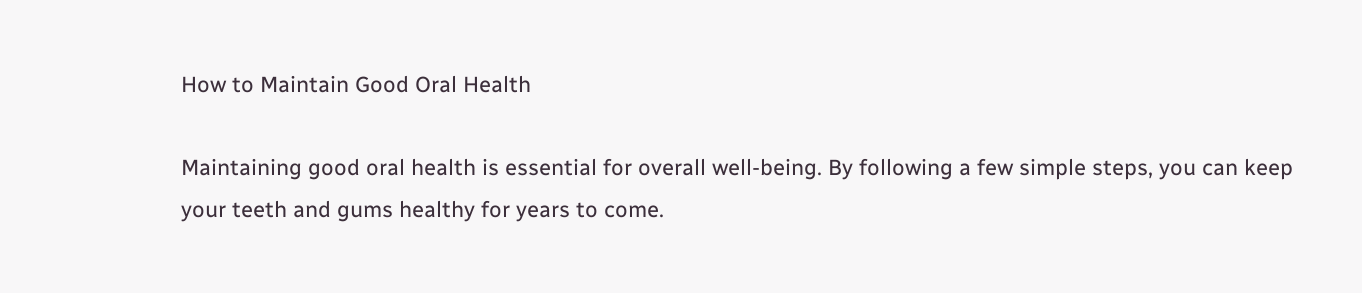How to Maintain Good Oral Health

Maintaining good oral health is essential for overall well-being. By following a few simple steps, you can keep your teeth and gums healthy for years to come.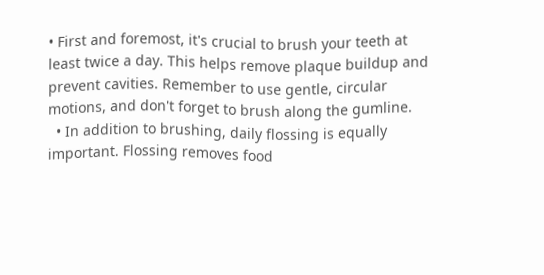• First and foremost, it's crucial to brush your teeth at least twice a day. This helps remove plaque buildup and prevent cavities. Remember to use gentle, circular motions, and don't forget to brush along the gumline.
  • In addition to brushing, daily flossing is equally important. Flossing removes food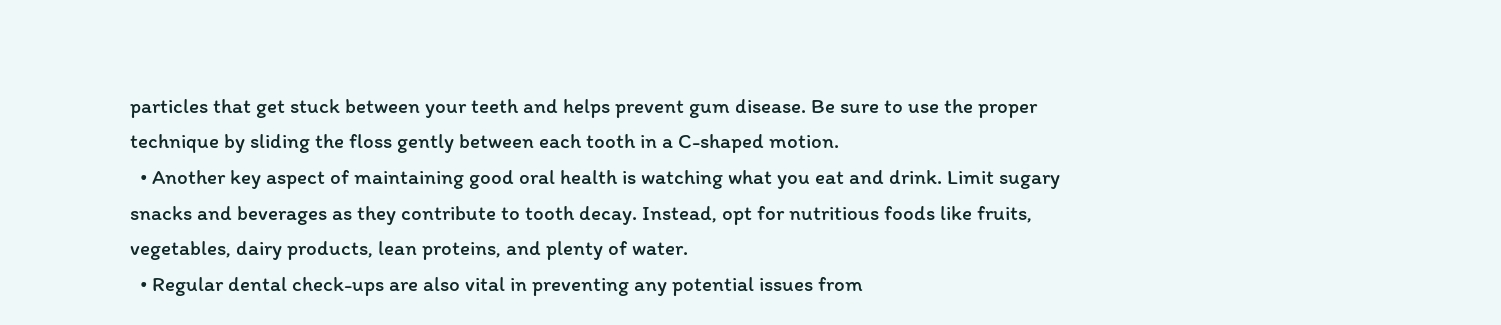particles that get stuck between your teeth and helps prevent gum disease. Be sure to use the proper technique by sliding the floss gently between each tooth in a C-shaped motion.
  • Another key aspect of maintaining good oral health is watching what you eat and drink. Limit sugary snacks and beverages as they contribute to tooth decay. Instead, opt for nutritious foods like fruits, vegetables, dairy products, lean proteins, and plenty of water.
  • Regular dental check-ups are also vital in preventing any potential issues from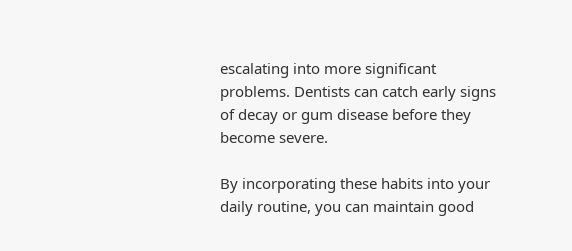escalating into more significant problems. Dentists can catch early signs of decay or gum disease before they become severe.

By incorporating these habits into your daily routine, you can maintain good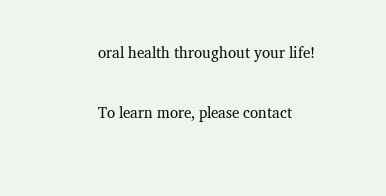oral health throughout your life!

To learn more, please contact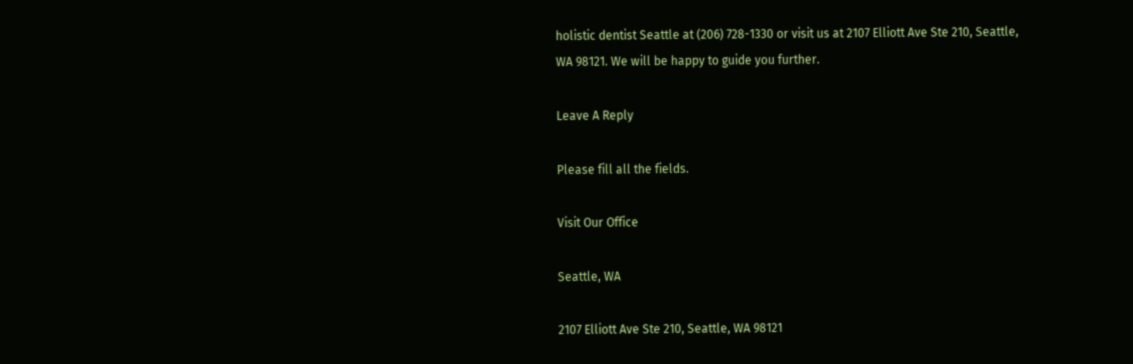holistic dentist Seattle at (206) 728-1330 or visit us at 2107 Elliott Ave Ste 210, Seattle, WA 98121. We will be happy to guide you further.

Leave A Reply

Please fill all the fields.

Visit Our Office

Seattle, WA

2107 Elliott Ave Ste 210, Seattle, WA 98121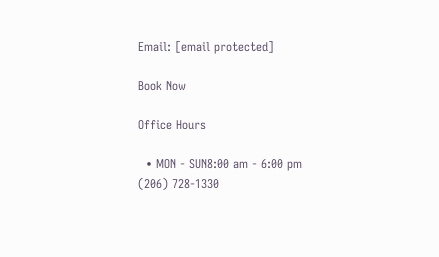Email: [email protected]

Book Now

Office Hours

  • MON - SUN8:00 am - 6:00 pm
(206) 728-1330